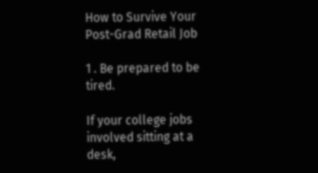How to Survive Your Post-Grad Retail Job

1 . Be prepared to be tired.

If your college jobs involved sitting at a desk,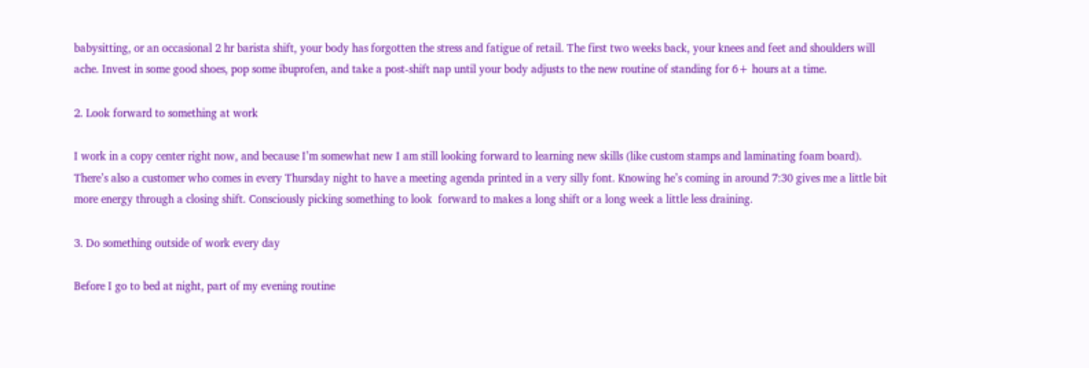babysitting, or an occasional 2 hr barista shift, your body has forgotten the stress and fatigue of retail. The first two weeks back, your knees and feet and shoulders will ache. Invest in some good shoes, pop some ibuprofen, and take a post-shift nap until your body adjusts to the new routine of standing for 6+ hours at a time.

2. Look forward to something at work

I work in a copy center right now, and because I’m somewhat new I am still looking forward to learning new skills (like custom stamps and laminating foam board). There’s also a customer who comes in every Thursday night to have a meeting agenda printed in a very silly font. Knowing he’s coming in around 7:30 gives me a little bit more energy through a closing shift. Consciously picking something to look  forward to makes a long shift or a long week a little less draining.

3. Do something outside of work every day

Before I go to bed at night, part of my evening routine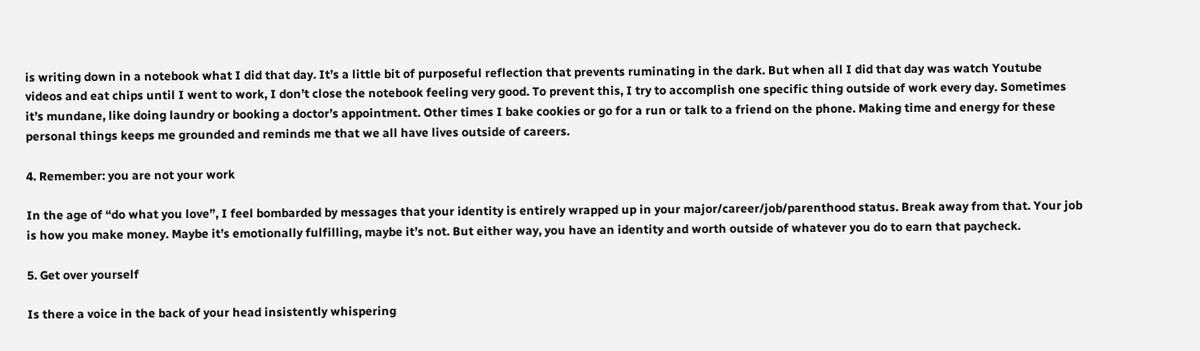is writing down in a notebook what I did that day. It’s a little bit of purposeful reflection that prevents ruminating in the dark. But when all I did that day was watch Youtube videos and eat chips until I went to work, I don’t close the notebook feeling very good. To prevent this, I try to accomplish one specific thing outside of work every day. Sometimes it’s mundane, like doing laundry or booking a doctor’s appointment. Other times I bake cookies or go for a run or talk to a friend on the phone. Making time and energy for these personal things keeps me grounded and reminds me that we all have lives outside of careers.

4. Remember: you are not your work

In the age of “do what you love”, I feel bombarded by messages that your identity is entirely wrapped up in your major/career/job/parenthood status. Break away from that. Your job is how you make money. Maybe it’s emotionally fulfilling, maybe it’s not. But either way, you have an identity and worth outside of whatever you do to earn that paycheck.

5. Get over yourself

Is there a voice in the back of your head insistently whispering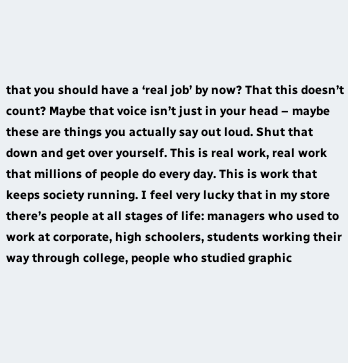that you should have a ‘real job’ by now? That this doesn’t count? Maybe that voice isn’t just in your head – maybe these are things you actually say out loud. Shut that down and get over yourself. This is real work, real work that millions of people do every day. This is work that keeps society running. I feel very lucky that in my store there’s people at all stages of life: managers who used to work at corporate, high schoolers, students working their way through college, people who studied graphic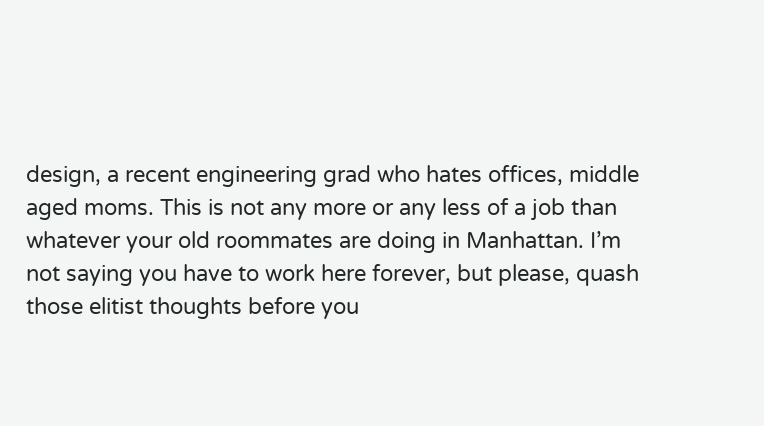design, a recent engineering grad who hates offices, middle aged moms. This is not any more or any less of a job than whatever your old roommates are doing in Manhattan. I’m not saying you have to work here forever, but please, quash those elitist thoughts before you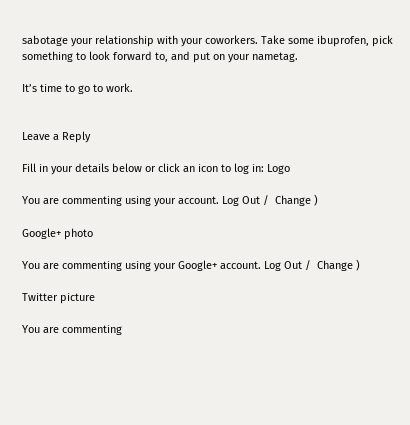sabotage your relationship with your coworkers. Take some ibuprofen, pick something to look forward to, and put on your nametag.

It’s time to go to work.


Leave a Reply

Fill in your details below or click an icon to log in: Logo

You are commenting using your account. Log Out /  Change )

Google+ photo

You are commenting using your Google+ account. Log Out /  Change )

Twitter picture

You are commenting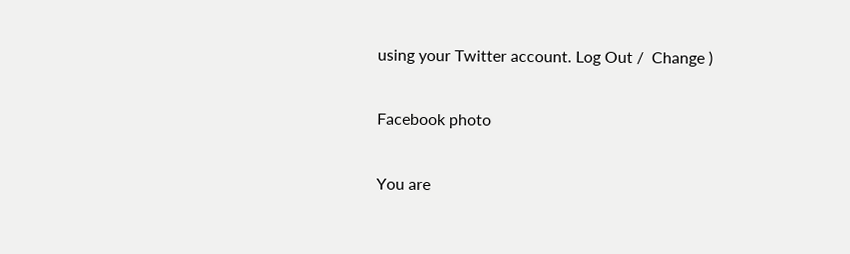using your Twitter account. Log Out /  Change )

Facebook photo

You are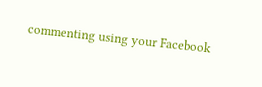commenting using your Facebook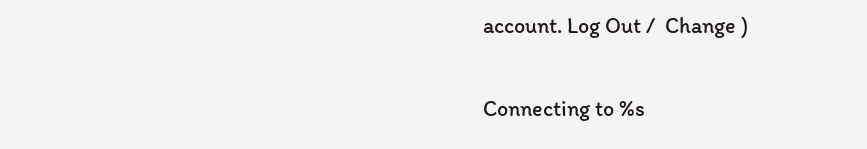account. Log Out /  Change )

Connecting to %s